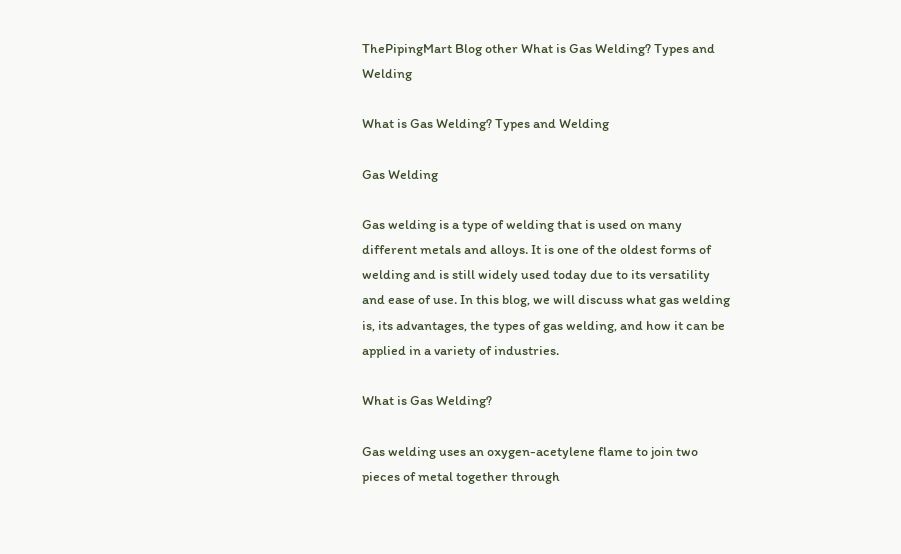ThePipingMart Blog other What is Gas Welding? Types and Welding

What is Gas Welding? Types and Welding

Gas Welding

Gas welding is a type of welding that is used on many different metals and alloys. It is one of the oldest forms of welding and is still widely used today due to its versatility and ease of use. In this blog, we will discuss what gas welding is, its advantages, the types of gas welding, and how it can be applied in a variety of industries.

What is Gas Welding?

Gas welding uses an oxygen-acetylene flame to join two pieces of metal together through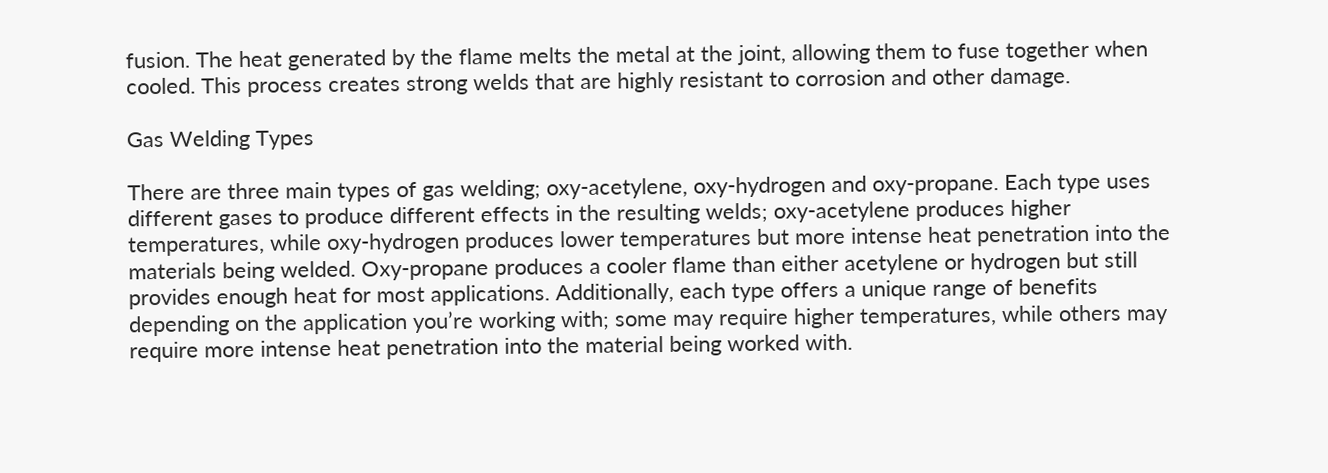fusion. The heat generated by the flame melts the metal at the joint, allowing them to fuse together when cooled. This process creates strong welds that are highly resistant to corrosion and other damage.

Gas Welding Types

There are three main types of gas welding; oxy-acetylene, oxy-hydrogen and oxy-propane. Each type uses different gases to produce different effects in the resulting welds; oxy-acetylene produces higher temperatures, while oxy-hydrogen produces lower temperatures but more intense heat penetration into the materials being welded. Oxy-propane produces a cooler flame than either acetylene or hydrogen but still provides enough heat for most applications. Additionally, each type offers a unique range of benefits depending on the application you’re working with; some may require higher temperatures, while others may require more intense heat penetration into the material being worked with.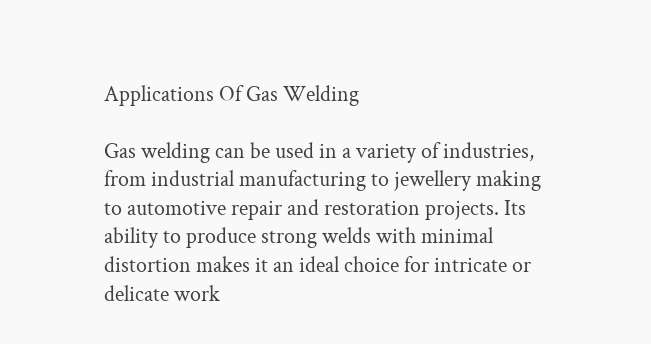Applications Of Gas Welding

Gas welding can be used in a variety of industries, from industrial manufacturing to jewellery making to automotive repair and restoration projects. Its ability to produce strong welds with minimal distortion makes it an ideal choice for intricate or delicate work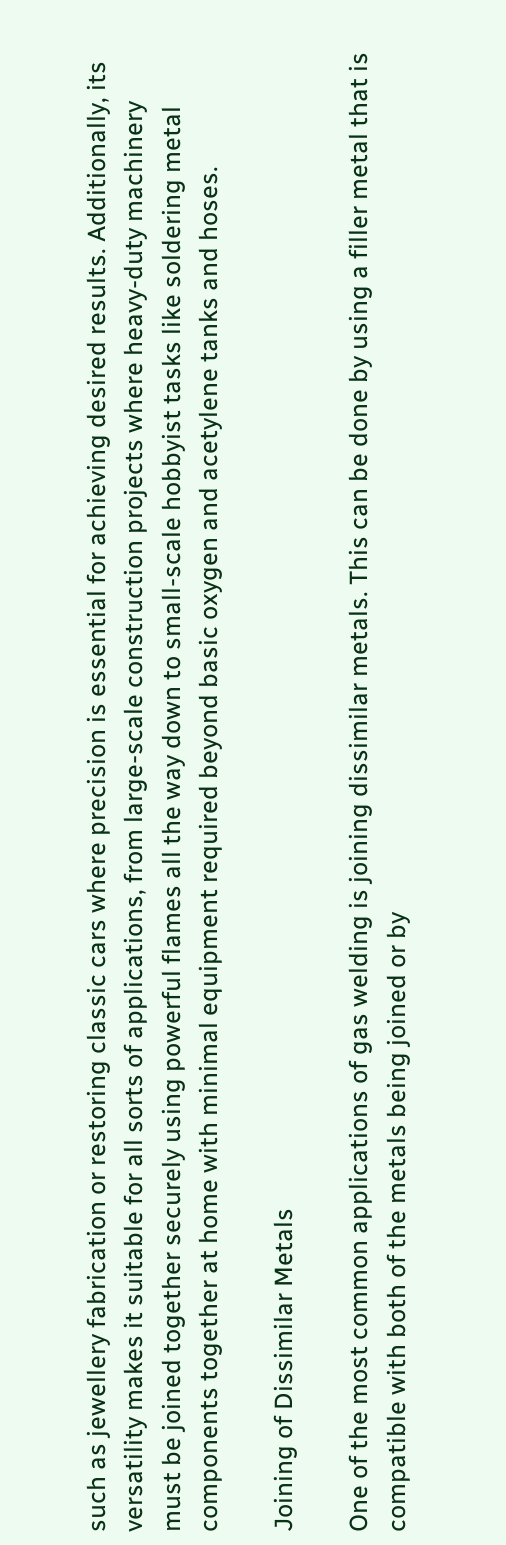such as jewellery fabrication or restoring classic cars where precision is essential for achieving desired results. Additionally, its versatility makes it suitable for all sorts of applications, from large-scale construction projects where heavy-duty machinery must be joined together securely using powerful flames all the way down to small-scale hobbyist tasks like soldering metal components together at home with minimal equipment required beyond basic oxygen and acetylene tanks and hoses.

Joining of Dissimilar Metals

One of the most common applications of gas welding is joining dissimilar metals. This can be done by using a filler metal that is compatible with both of the metals being joined or by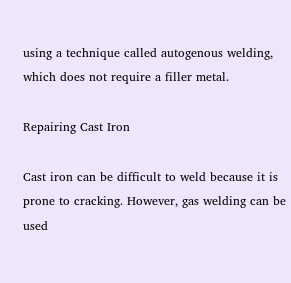using a technique called autogenous welding, which does not require a filler metal.

Repairing Cast Iron

Cast iron can be difficult to weld because it is prone to cracking. However, gas welding can be used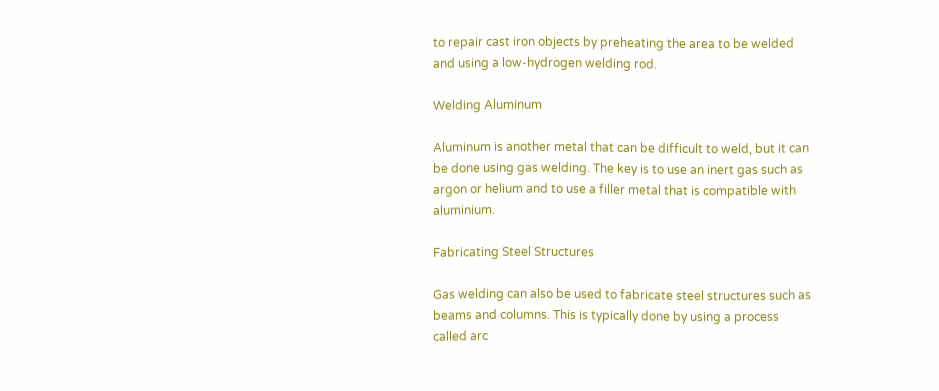to repair cast iron objects by preheating the area to be welded and using a low-hydrogen welding rod.

Welding Aluminum

Aluminum is another metal that can be difficult to weld, but it can be done using gas welding. The key is to use an inert gas such as argon or helium and to use a filler metal that is compatible with aluminium.

Fabricating Steel Structures

Gas welding can also be used to fabricate steel structures such as beams and columns. This is typically done by using a process called arc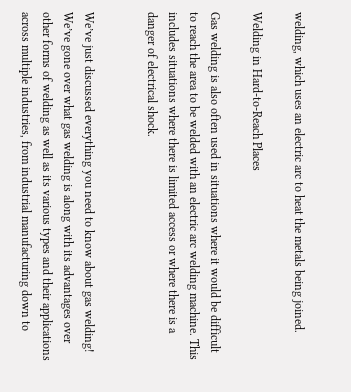welding, which uses an electric arc to heat the metals being joined.

Welding in Hard-to-Reach Places

Gas welding is also often used in situations where it would be difficult to reach the area to be welded with an electric arc welding machine. This includes situations where there is limited access or where there is a danger of electrical shock.


We’ve just discussed everything you need to know about gas welding! We’ve gone over what gas welding is along with its advantages over other forms of welding as well as its various types and their applications across multiple industries, from industrial manufacturing down to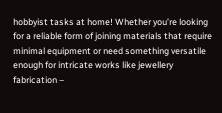hobbyist tasks at home! Whether you’re looking for a reliable form of joining materials that require minimal equipment or need something versatile enough for intricate works like jewellery fabrication –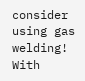consider using gas welding! With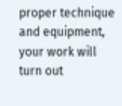proper technique and equipment, your work will turn out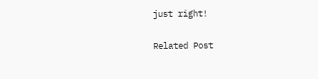just right!

Related Post